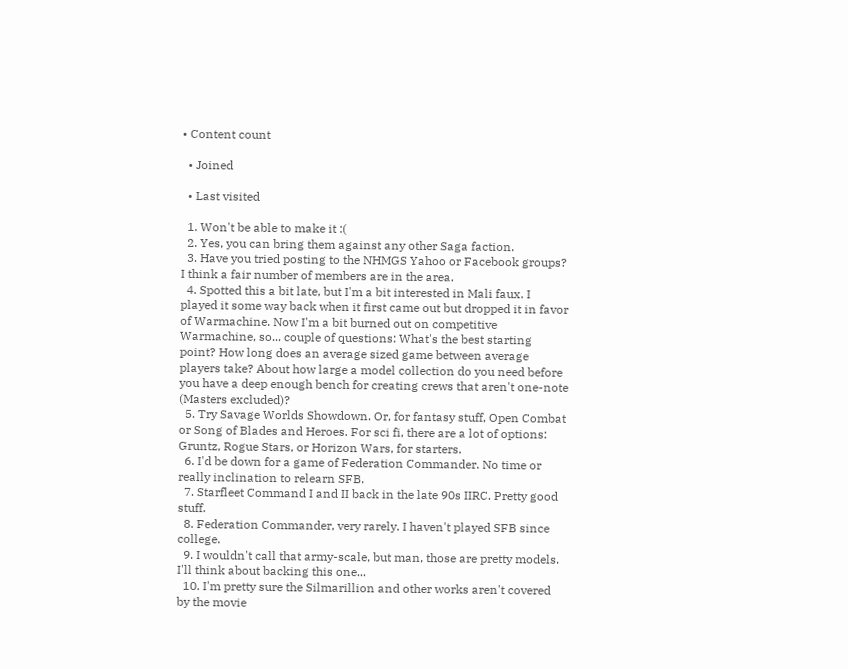• Content count

  • Joined

  • Last visited

  1. Won't be able to make it :(
  2. Yes, you can bring them against any other Saga faction.
  3. Have you tried posting to the NHMGS Yahoo or Facebook groups? I think a fair number of members are in the area.
  4. Spotted this a bit late, but I'm a bit interested in Mali faux. I played it some way back when it first came out but dropped it in favor of Warmachine. Now I'm a bit burned out on competitive Warmachine, so... couple of questions: What's the best starting point? How long does an average sized game between average players take? About how large a model collection do you need before you have a deep enough bench for creating crews that aren't one-note (Masters excluded)?
  5. Try Savage Worlds Showdown. Or, for fantasy stuff, Open Combat or Song of Blades and Heroes. For sci fi, there are a lot of options: Gruntz, Rogue Stars, or Horizon Wars, for starters.
  6. I'd be down for a game of Federation Commander. No time or really inclination to relearn SFB.
  7. Starfleet Command I and II back in the late 90s IIRC. Pretty good stuff.
  8. Federation Commander, very rarely. I haven't played SFB since college.
  9. I wouldn't call that army-scale, but man, those are pretty models. I'll think about backing this one...
  10. I'm pretty sure the Silmarillion and other works aren't covered by the movie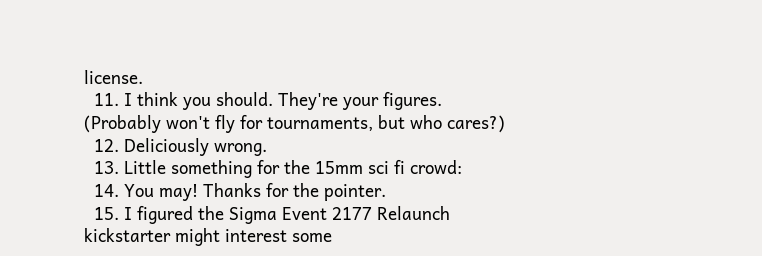license.
  11. I think you should. They're your figures. (Probably won't fly for tournaments, but who cares?)
  12. Deliciously wrong.
  13. Little something for the 15mm sci fi crowd:
  14. You may! Thanks for the pointer.
  15. I figured the Sigma Event 2177 Relaunch kickstarter might interest some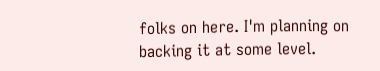folks on here. I'm planning on backing it at some level.